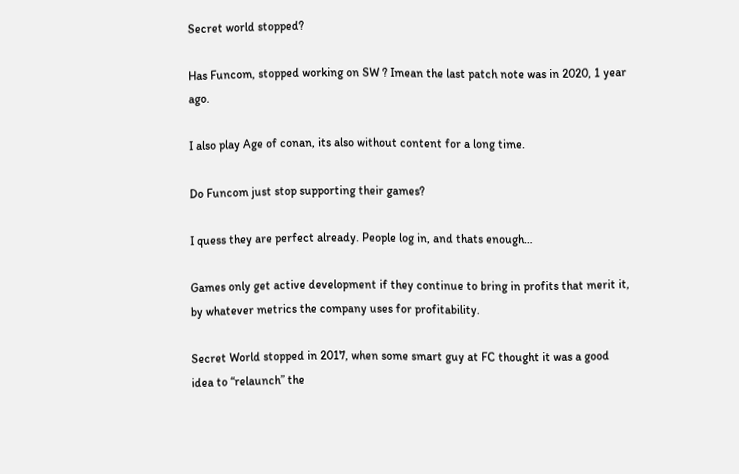Secret world stopped?

Has Funcom, stopped working on SW ? Imean the last patch note was in 2020, 1 year ago.

I also play Age of conan, its also without content for a long time.

Do Funcom just stop supporting their games?

I quess they are perfect already. People log in, and thats enough…

Games only get active development if they continue to bring in profits that merit it, by whatever metrics the company uses for profitability.

Secret World stopped in 2017, when some smart guy at FC thought it was a good idea to “relaunch” the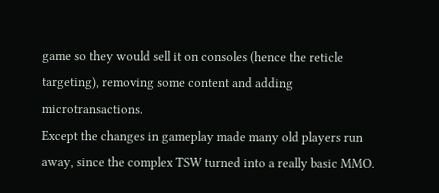game so they would sell it on consoles (hence the reticle targeting), removing some content and adding microtransactions.
Except the changes in gameplay made many old players run away, since the complex TSW turned into a really basic MMO.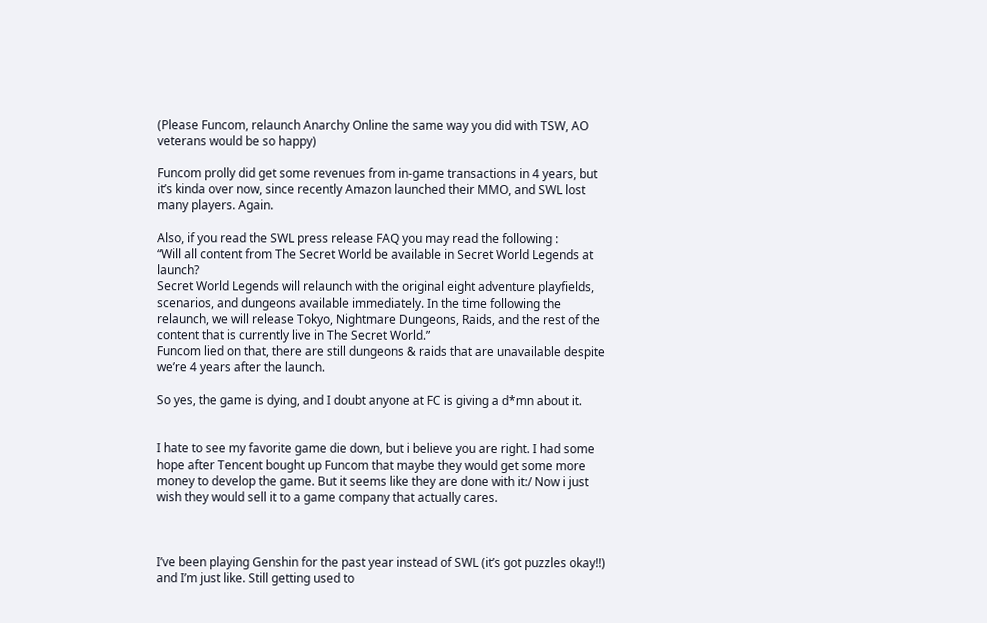(Please Funcom, relaunch Anarchy Online the same way you did with TSW, AO veterans would be so happy)

Funcom prolly did get some revenues from in-game transactions in 4 years, but it’s kinda over now, since recently Amazon launched their MMO, and SWL lost many players. Again.

Also, if you read the SWL press release FAQ you may read the following :
“Will all content from The Secret World be available in Secret World Legends at launch?
Secret World Legends will relaunch with the original eight adventure playfields, scenarios, and dungeons available immediately. In the time following the relaunch, we will release Tokyo, Nightmare Dungeons, Raids, and the rest of the content that is currently live in The Secret World.”
Funcom lied on that, there are still dungeons & raids that are unavailable despite we’re 4 years after the launch.

So yes, the game is dying, and I doubt anyone at FC is giving a d*mn about it.


I hate to see my favorite game die down, but i believe you are right. I had some hope after Tencent bought up Funcom that maybe they would get some more money to develop the game. But it seems like they are done with it:/ Now i just wish they would sell it to a game company that actually cares.



I’ve been playing Genshin for the past year instead of SWL (it’s got puzzles okay!!) and I’m just like. Still getting used to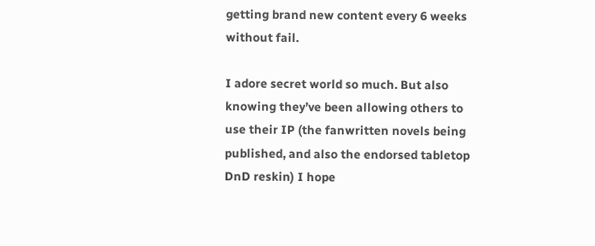getting brand new content every 6 weeks without fail.

I adore secret world so much. But also knowing they’ve been allowing others to use their IP (the fanwritten novels being published, and also the endorsed tabletop DnD reskin) I hope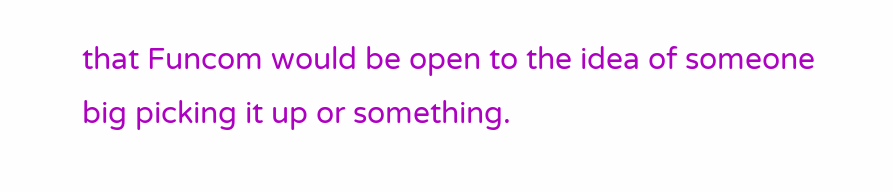that Funcom would be open to the idea of someone big picking it up or something.